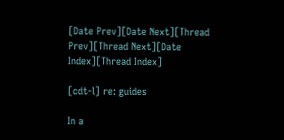[Date Prev][Date Next][Thread Prev][Thread Next][Date Index][Thread Index]

[cdt-l] re: guides

In a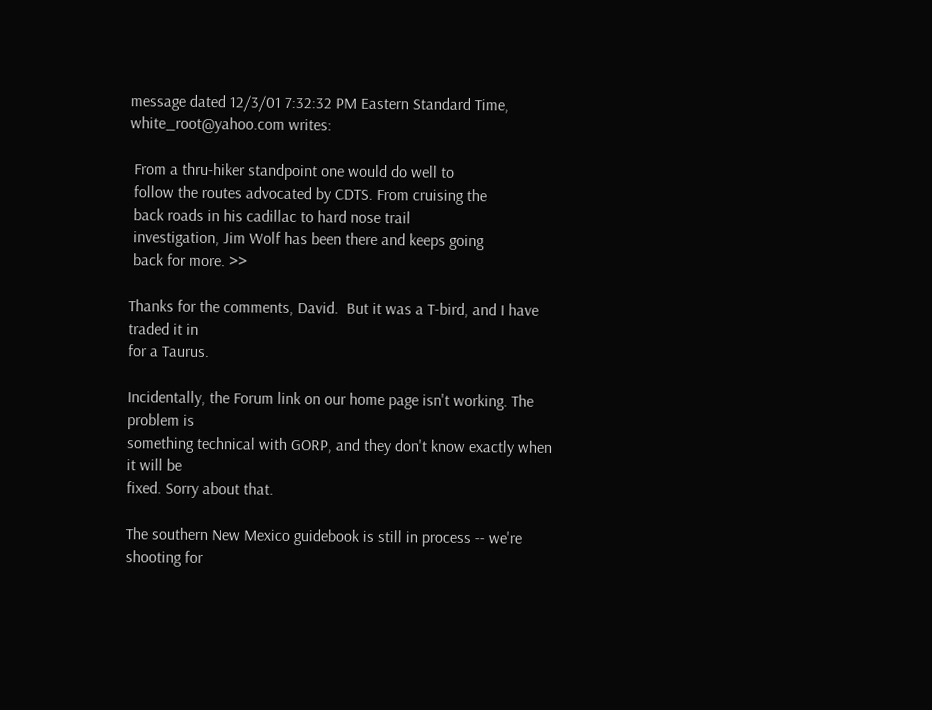message dated 12/3/01 7:32:32 PM Eastern Standard Time,
white_root@yahoo.com writes:

 From a thru-hiker standpoint one would do well to
 follow the routes advocated by CDTS. From cruising the
 back roads in his cadillac to hard nose trail
 investigation, Jim Wolf has been there and keeps going
 back for more. >>

Thanks for the comments, David.  But it was a T-bird, and I have traded it in
for a Taurus.

Incidentally, the Forum link on our home page isn't working. The problem is
something technical with GORP, and they don't know exactly when it will be
fixed. Sorry about that.

The southern New Mexico guidebook is still in process -- we're shooting for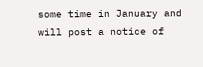some time in January and will post a notice of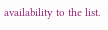availability to the list.